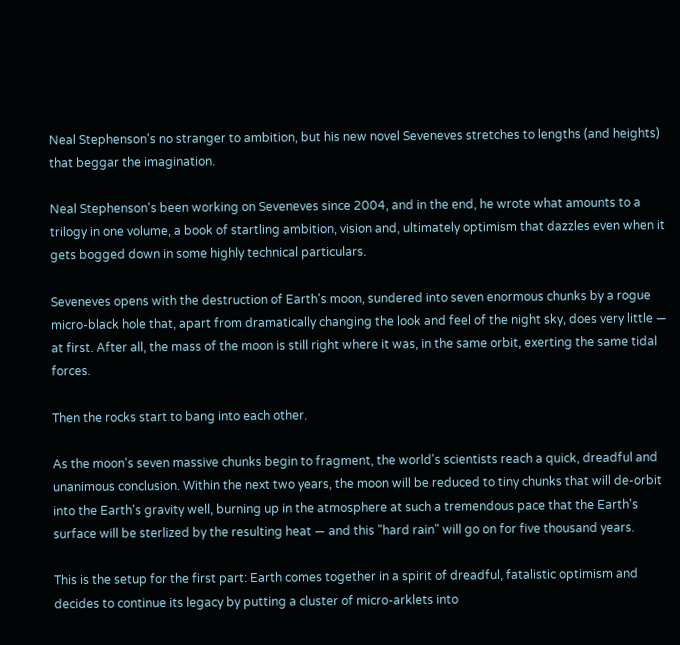Neal Stephenson's no stranger to ambition, but his new novel Seveneves stretches to lengths (and heights) that beggar the imagination.

Neal Stephenson's been working on Seveneves since 2004, and in the end, he wrote what amounts to a trilogy in one volume, a book of startling ambition, vision and, ultimately optimism that dazzles even when it gets bogged down in some highly technical particulars.

Seveneves opens with the destruction of Earth's moon, sundered into seven enormous chunks by a rogue micro-black hole that, apart from dramatically changing the look and feel of the night sky, does very little — at first. After all, the mass of the moon is still right where it was, in the same orbit, exerting the same tidal forces.

Then the rocks start to bang into each other.

As the moon's seven massive chunks begin to fragment, the world's scientists reach a quick, dreadful and unanimous conclusion. Within the next two years, the moon will be reduced to tiny chunks that will de-orbit into the Earth's gravity well, burning up in the atmosphere at such a tremendous pace that the Earth's surface will be sterlized by the resulting heat — and this "hard rain" will go on for five thousand years.

This is the setup for the first part: Earth comes together in a spirit of dreadful, fatalistic optimism and decides to continue its legacy by putting a cluster of micro-arklets into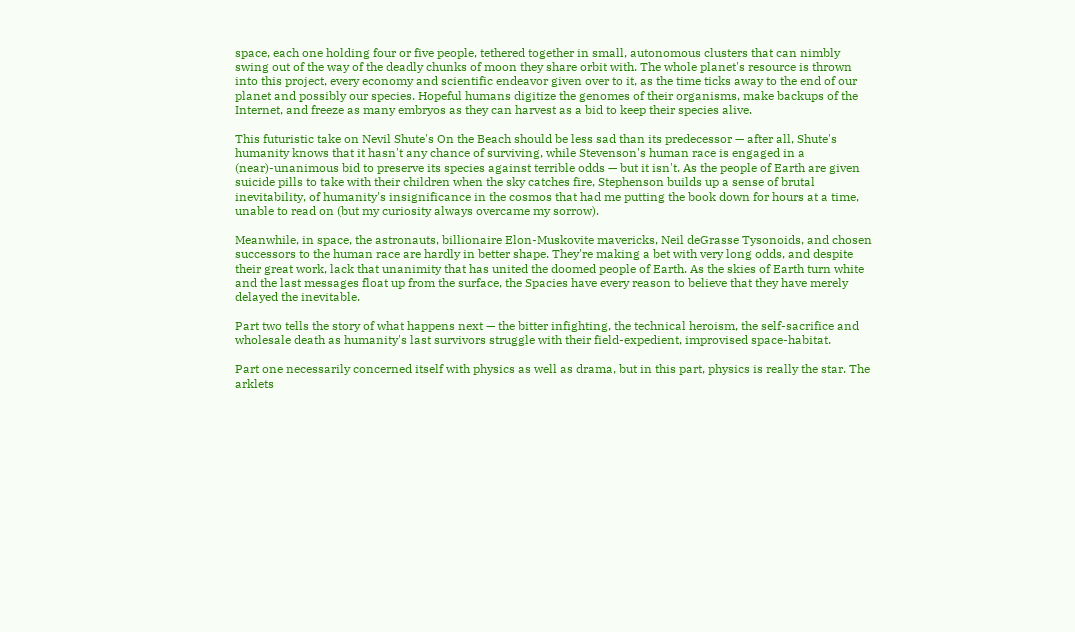space, each one holding four or five people, tethered together in small, autonomous clusters that can nimbly swing out of the way of the deadly chunks of moon they share orbit with. The whole planet's resource is thrown into this project, every economy and scientific endeavor given over to it, as the time ticks away to the end of our planet and possibly our species. Hopeful humans digitize the genomes of their organisms, make backups of the Internet, and freeze as many embryos as they can harvest as a bid to keep their species alive.

This futuristic take on Nevil Shute's On the Beach should be less sad than its predecessor — after all, Shute's humanity knows that it hasn't any chance of surviving, while Stevenson's human race is engaged in a (near)-unanimous bid to preserve its species against terrible odds — but it isn't. As the people of Earth are given suicide pills to take with their children when the sky catches fire, Stephenson builds up a sense of brutal inevitability, of humanity's insignificance in the cosmos that had me putting the book down for hours at a time, unable to read on (but my curiosity always overcame my sorrow).

Meanwhile, in space, the astronauts, billionaire Elon-Muskovite mavericks, Neil deGrasse Tysonoids, and chosen successors to the human race are hardly in better shape. They're making a bet with very long odds, and despite their great work, lack that unanimity that has united the doomed people of Earth. As the skies of Earth turn white and the last messages float up from the surface, the Spacies have every reason to believe that they have merely delayed the inevitable.

Part two tells the story of what happens next — the bitter infighting, the technical heroism, the self-sacrifice and wholesale death as humanity's last survivors struggle with their field-expedient, improvised space-habitat.

Part one necessarily concerned itself with physics as well as drama, but in this part, physics is really the star. The arklets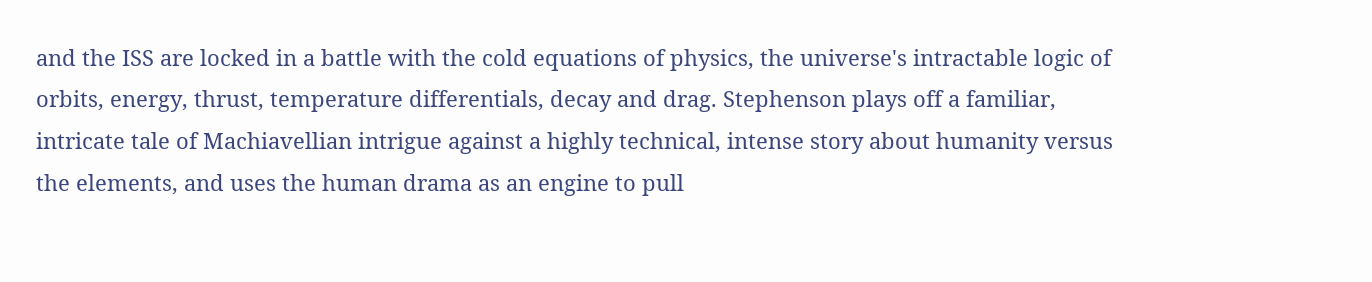and the ISS are locked in a battle with the cold equations of physics, the universe's intractable logic of orbits, energy, thrust, temperature differentials, decay and drag. Stephenson plays off a familiar, intricate tale of Machiavellian intrigue against a highly technical, intense story about humanity versus the elements, and uses the human drama as an engine to pull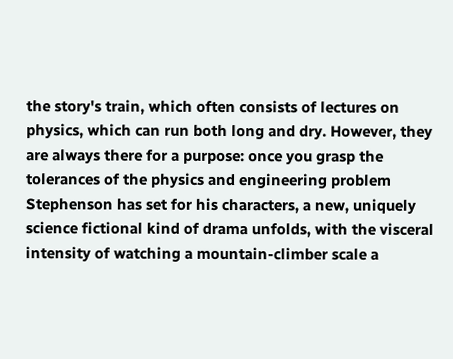the story's train, which often consists of lectures on physics, which can run both long and dry. However, they are always there for a purpose: once you grasp the tolerances of the physics and engineering problem Stephenson has set for his characters, a new, uniquely science fictional kind of drama unfolds, with the visceral intensity of watching a mountain-climber scale a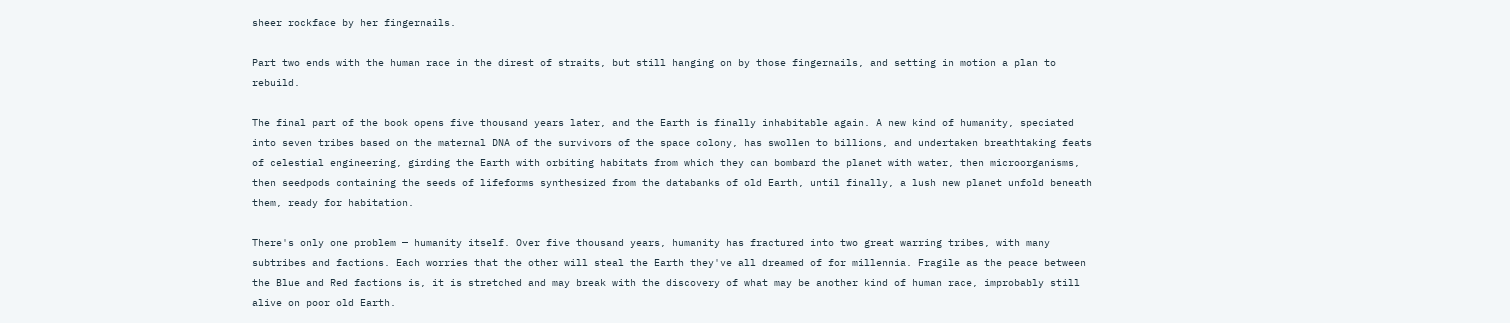sheer rockface by her fingernails.

Part two ends with the human race in the direst of straits, but still hanging on by those fingernails, and setting in motion a plan to rebuild.

The final part of the book opens five thousand years later, and the Earth is finally inhabitable again. A new kind of humanity, speciated into seven tribes based on the maternal DNA of the survivors of the space colony, has swollen to billions, and undertaken breathtaking feats of celestial engineering, girding the Earth with orbiting habitats from which they can bombard the planet with water, then microorganisms, then seedpods containing the seeds of lifeforms synthesized from the databanks of old Earth, until finally, a lush new planet unfold beneath them, ready for habitation.

There's only one problem — humanity itself. Over five thousand years, humanity has fractured into two great warring tribes, with many subtribes and factions. Each worries that the other will steal the Earth they've all dreamed of for millennia. Fragile as the peace between the Blue and Red factions is, it is stretched and may break with the discovery of what may be another kind of human race, improbably still alive on poor old Earth.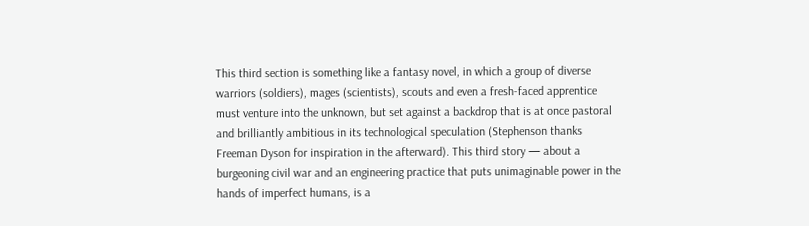This third section is something like a fantasy novel, in which a group of diverse warriors (soldiers), mages (scientists), scouts and even a fresh-faced apprentice must venture into the unknown, but set against a backdrop that is at once pastoral and brilliantly ambitious in its technological speculation (Stephenson thanks Freeman Dyson for inspiration in the afterward). This third story — about a burgeoning civil war and an engineering practice that puts unimaginable power in the hands of imperfect humans, is a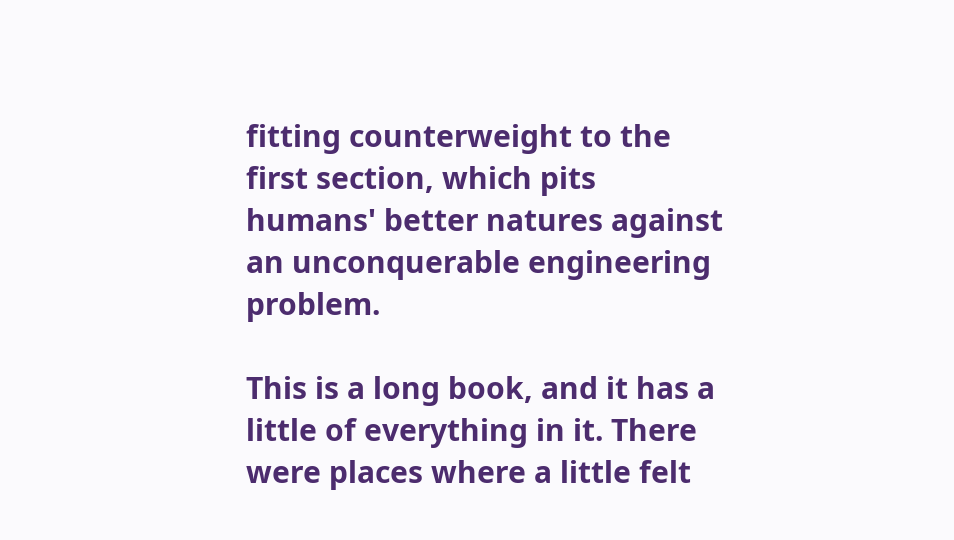fitting counterweight to the first section, which pits humans' better natures against an unconquerable engineering problem.

This is a long book, and it has a little of everything in it. There were places where a little felt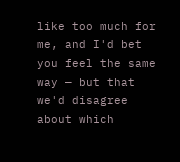like too much for me, and I'd bet you feel the same way — but that we'd disagree about which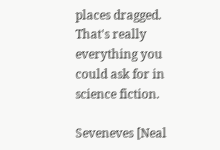places dragged. That's really everything you could ask for in science fiction.

Seveneves [Neal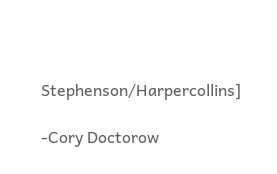Stephenson/Harpercollins]

-Cory Doctorow